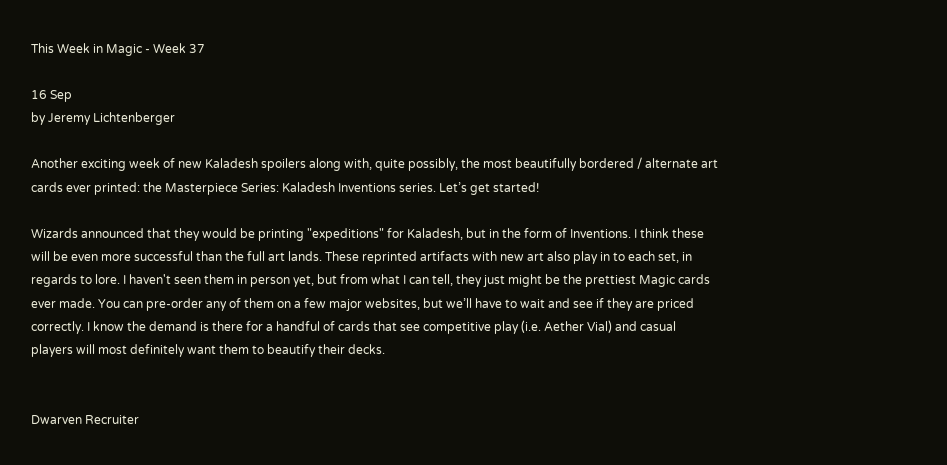This Week in Magic - Week 37

16 Sep
by Jeremy Lichtenberger

Another exciting week of new Kaladesh spoilers along with, quite possibly, the most beautifully bordered / alternate art cards ever printed: the Masterpiece Series: Kaladesh Inventions series. Let’s get started!

Wizards announced that they would be printing "expeditions" for Kaladesh, but in the form of Inventions. I think these will be even more successful than the full art lands. These reprinted artifacts with new art also play in to each set, in regards to lore. I haven't seen them in person yet, but from what I can tell, they just might be the prettiest Magic cards ever made. You can pre-order any of them on a few major websites, but we’ll have to wait and see if they are priced correctly. I know the demand is there for a handful of cards that see competitive play (i.e. Aether Vial) and casual players will most definitely want them to beautify their decks.


Dwarven Recruiter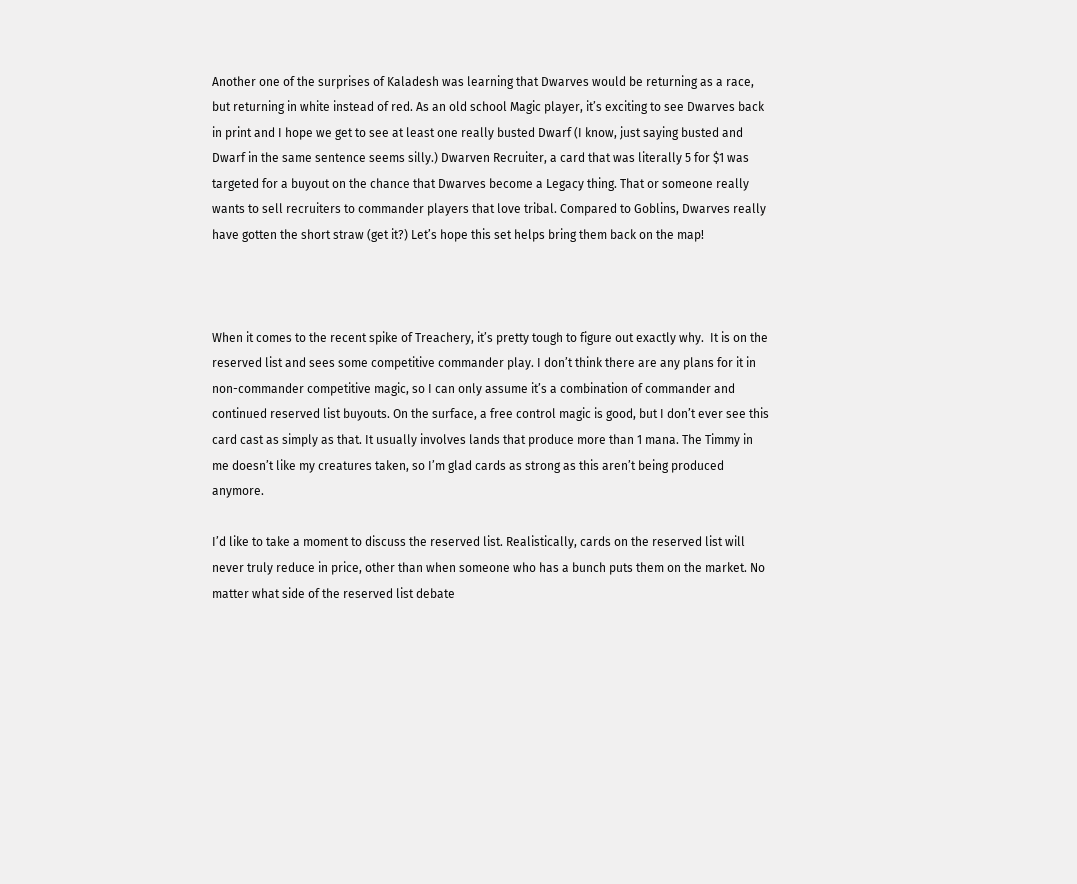Another one of the surprises of Kaladesh was learning that Dwarves would be returning as a race, but returning in white instead of red. As an old school Magic player, it’s exciting to see Dwarves back in print and I hope we get to see at least one really busted Dwarf (I know, just saying busted and Dwarf in the same sentence seems silly.) Dwarven Recruiter, a card that was literally 5 for $1 was targeted for a buyout on the chance that Dwarves become a Legacy thing. That or someone really wants to sell recruiters to commander players that love tribal. Compared to Goblins, Dwarves really have gotten the short straw (get it?) Let’s hope this set helps bring them back on the map!



When it comes to the recent spike of Treachery, it’s pretty tough to figure out exactly why.  It is on the reserved list and sees some competitive commander play. I don’t think there are any plans for it in non-commander competitive magic, so I can only assume it’s a combination of commander and continued reserved list buyouts. On the surface, a free control magic is good, but I don’t ever see this card cast as simply as that. It usually involves lands that produce more than 1 mana. The Timmy in me doesn’t like my creatures taken, so I’m glad cards as strong as this aren’t being produced anymore.

I’d like to take a moment to discuss the reserved list. Realistically, cards on the reserved list will never truly reduce in price, other than when someone who has a bunch puts them on the market. No matter what side of the reserved list debate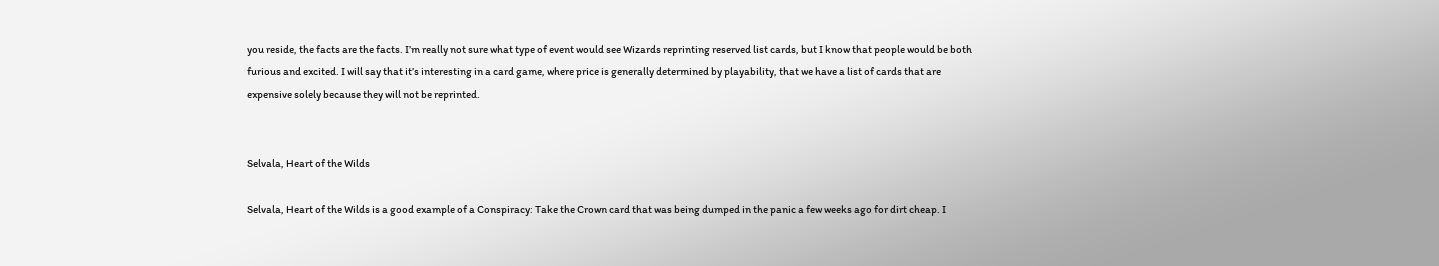you reside, the facts are the facts. I’m really not sure what type of event would see Wizards reprinting reserved list cards, but I know that people would be both furious and excited. I will say that it’s interesting in a card game, where price is generally determined by playability, that we have a list of cards that are expensive solely because they will not be reprinted.


Selvala, Heart of the Wilds

Selvala, Heart of the Wilds is a good example of a Conspiracy: Take the Crown card that was being dumped in the panic a few weeks ago for dirt cheap. I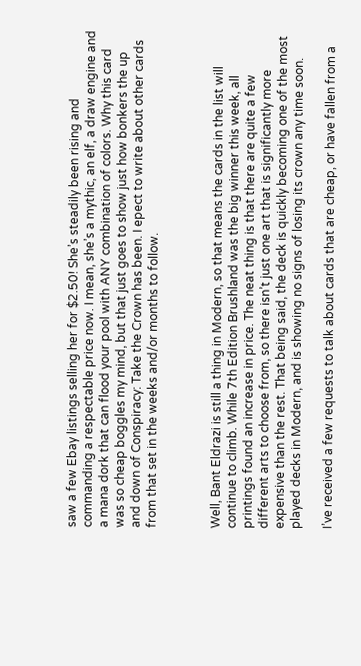saw a few Ebay listings selling her for $2.50! She’s steadily been rising and commanding a respectable price now. I mean, she’s a mythic, an elf, a draw engine and a mana dork that can flood your pool with ANY combination of colors. Why this card was so cheap boggles my mind, but that just goes to show just how bonkers the up and down of Conspiracy: Take the Crown has been. I epect to write about other cards from that set in the weeks and/or months to follow.



Well, Bant Eldrazi is still a thing in Modern, so that means the cards in the list will continue to climb. While 7th Edition Brushland was the big winner this week, all printings found an increase in price. The neat thing is that there are quite a few different arts to choose from, so there isn’t just one art that is significantly more expensive than the rest. That being said, the deck is quickly becoming one of the most played decks in Modern, and is showing no signs of losing its crown any time soon.

I’ve received a few requests to talk about cards that are cheap, or have fallen from a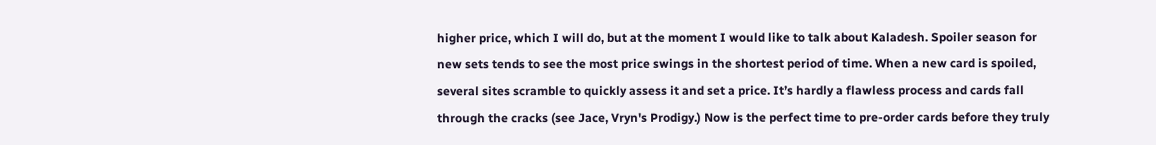higher price, which I will do, but at the moment I would like to talk about Kaladesh. Spoiler season for new sets tends to see the most price swings in the shortest period of time. When a new card is spoiled, several sites scramble to quickly assess it and set a price. It’s hardly a flawless process and cards fall through the cracks (see Jace, Vryn's Prodigy.) Now is the perfect time to pre-order cards before they truly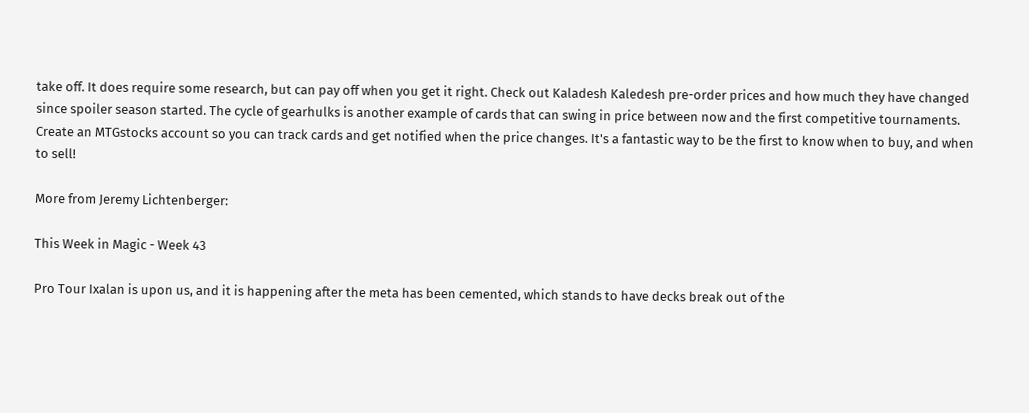take off. It does require some research, but can pay off when you get it right. Check out Kaladesh Kaledesh pre-order prices and how much they have changed since spoiler season started. The cycle of gearhulks is another example of cards that can swing in price between now and the first competitive tournaments. Create an MTGstocks account so you can track cards and get notified when the price changes. It's a fantastic way to be the first to know when to buy, and when to sell!

More from Jeremy Lichtenberger:

This Week in Magic - Week 43

Pro Tour Ixalan is upon us, and it is happening after the meta has been cemented, which stands to have decks break out of the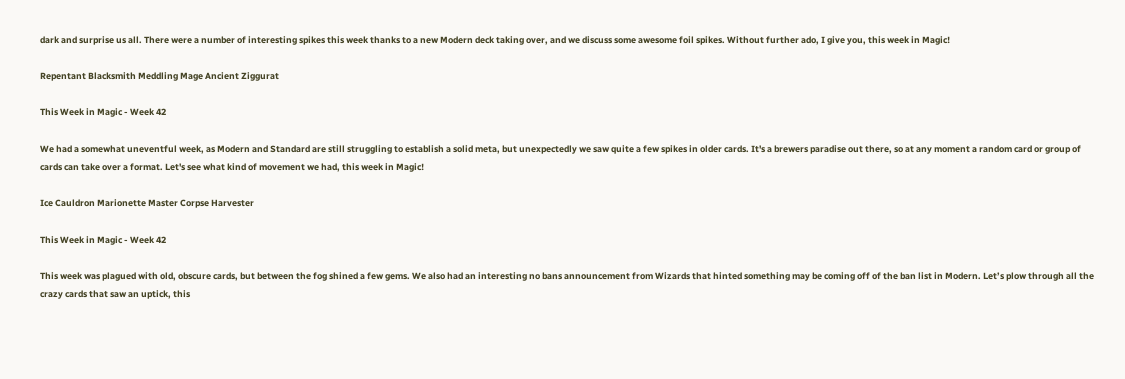dark and surprise us all. There were a number of interesting spikes this week thanks to a new Modern deck taking over, and we discuss some awesome foil spikes. Without further ado, I give you, this week in Magic!

Repentant Blacksmith Meddling Mage Ancient Ziggurat

This Week in Magic - Week 42

We had a somewhat uneventful week, as Modern and Standard are still struggling to establish a solid meta, but unexpectedly we saw quite a few spikes in older cards. It's a brewers paradise out there, so at any moment a random card or group of cards can take over a format. Let's see what kind of movement we had, this week in Magic!

Ice Cauldron Marionette Master Corpse Harvester

This Week in Magic - Week 42

This week was plagued with old, obscure cards, but between the fog shined a few gems. We also had an interesting no bans announcement from Wizards that hinted something may be coming off of the ban list in Modern. Let’s plow through all the crazy cards that saw an uptick, this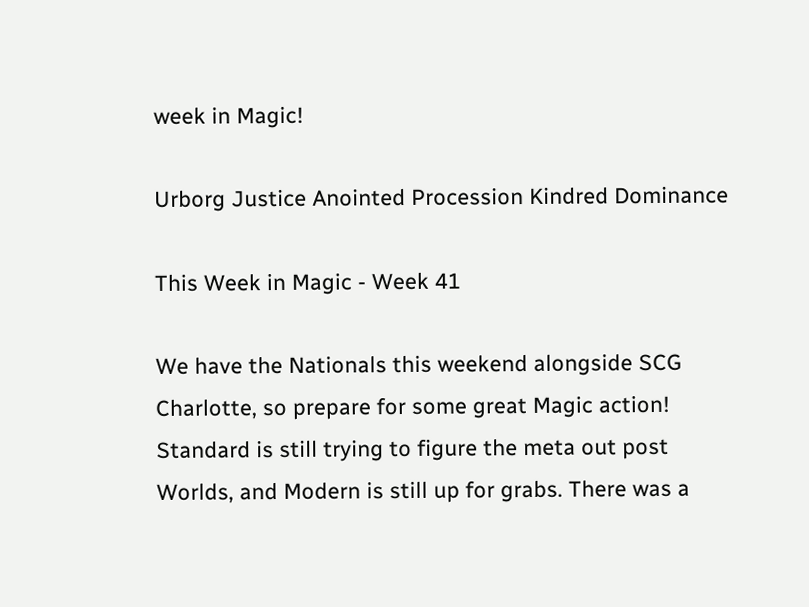week in Magic!

Urborg Justice Anointed Procession Kindred Dominance

This Week in Magic - Week 41

We have the Nationals this weekend alongside SCG Charlotte, so prepare for some great Magic action! Standard is still trying to figure the meta out post Worlds, and Modern is still up for grabs. There was a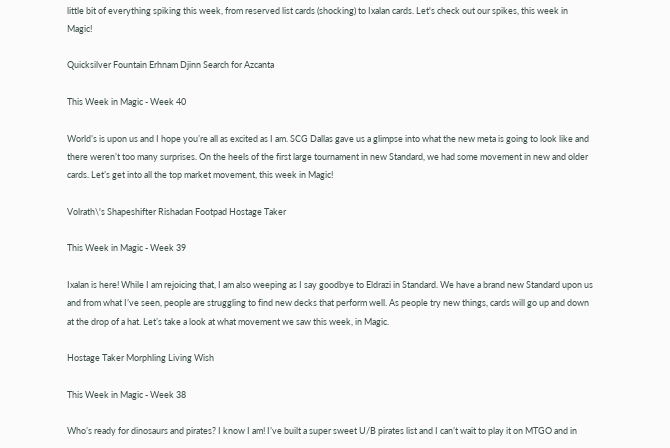little bit of everything spiking this week, from reserved list cards (shocking) to Ixalan cards. Let's check out our spikes, this week in Magic!

Quicksilver Fountain Erhnam Djinn Search for Azcanta

This Week in Magic - Week 40

World’s is upon us and I hope you’re all as excited as I am. SCG Dallas gave us a glimpse into what the new meta is going to look like and there weren’t too many surprises. On the heels of the first large tournament in new Standard, we had some movement in new and older cards. Let’s get into all the top market movement, this week in Magic!

Volrath\'s Shapeshifter Rishadan Footpad Hostage Taker

This Week in Magic - Week 39

Ixalan is here! While I am rejoicing that, I am also weeping as I say goodbye to Eldrazi in Standard. We have a brand new Standard upon us and from what I’ve seen, people are struggling to find new decks that perform well. As people try new things, cards will go up and down at the drop of a hat. Let’s take a look at what movement we saw this week, in Magic.

Hostage Taker Morphling Living Wish

This Week in Magic - Week 38

Who’s ready for dinosaurs and pirates? I know I am! I’ve built a super sweet U/B pirates list and I can’t wait to play it on MTGO and in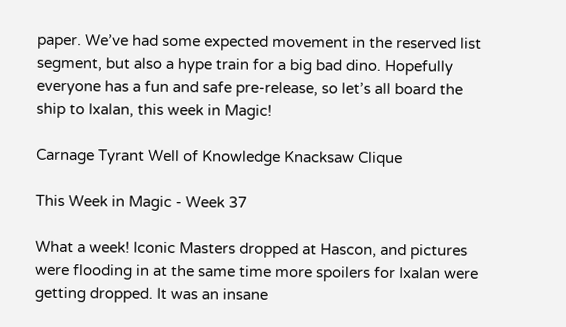paper. We’ve had some expected movement in the reserved list segment, but also a hype train for a big bad dino. Hopefully everyone has a fun and safe pre-release, so let’s all board the ship to Ixalan, this week in Magic!

Carnage Tyrant Well of Knowledge Knacksaw Clique

This Week in Magic - Week 37

What a week! Iconic Masters dropped at Hascon, and pictures were flooding in at the same time more spoilers for Ixalan were getting dropped. It was an insane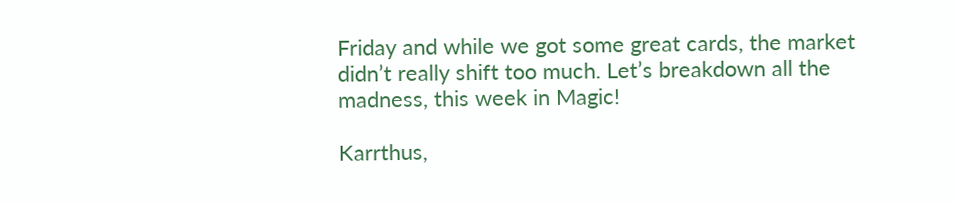Friday and while we got some great cards, the market didn’t really shift too much. Let’s breakdown all the madness, this week in Magic!

Karrthus,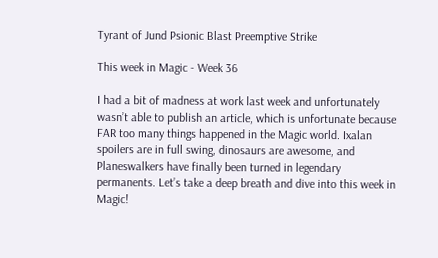Tyrant of Jund Psionic Blast Preemptive Strike

This week in Magic - Week 36

I had a bit of madness at work last week and unfortunately wasn’t able to publish an article, which is unfortunate because FAR too many things happened in the Magic world. Ixalan spoilers are in full swing, dinosaurs are awesome, and Planeswalkers have finally been turned in legendary permanents. Let’s take a deep breath and dive into this week in Magic!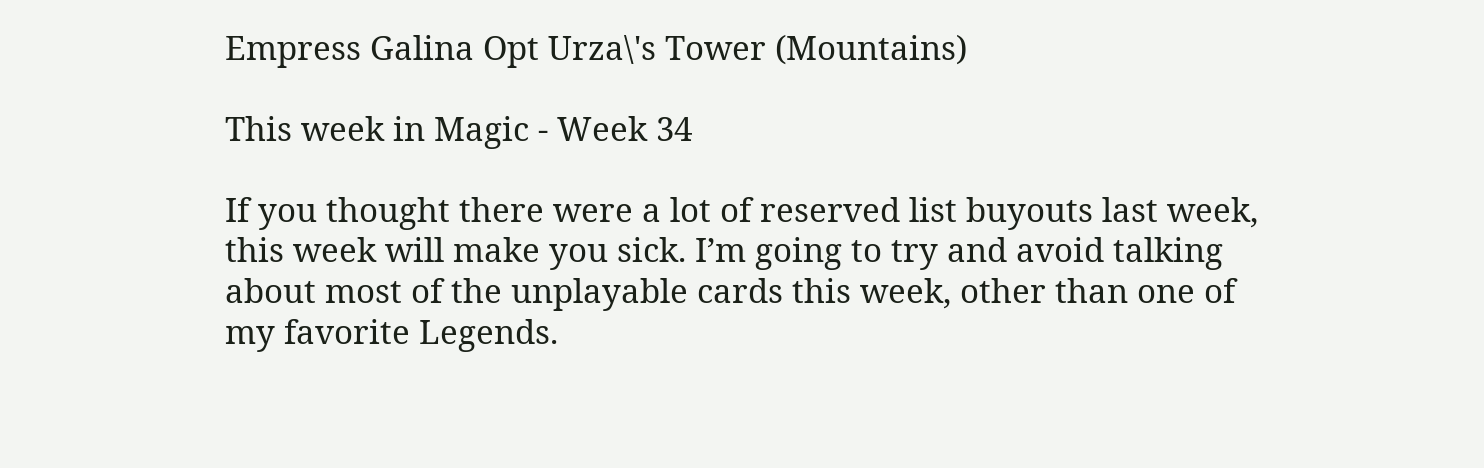Empress Galina Opt Urza\'s Tower (Mountains)

This week in Magic - Week 34

If you thought there were a lot of reserved list buyouts last week, this week will make you sick. I’m going to try and avoid talking about most of the unplayable cards this week, other than one of my favorite Legends.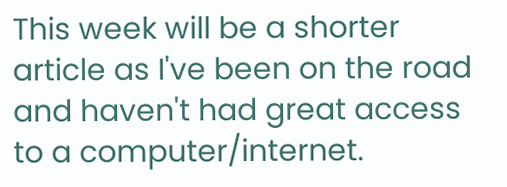This week will be a shorter article as I've been on the road and haven't had great access to a computer/internet.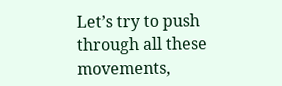Let’s try to push through all these movements,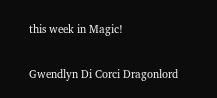this week in Magic!

Gwendlyn Di Corci Dragonlord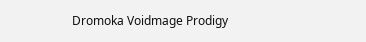Dromoka Voidmage Prodigy